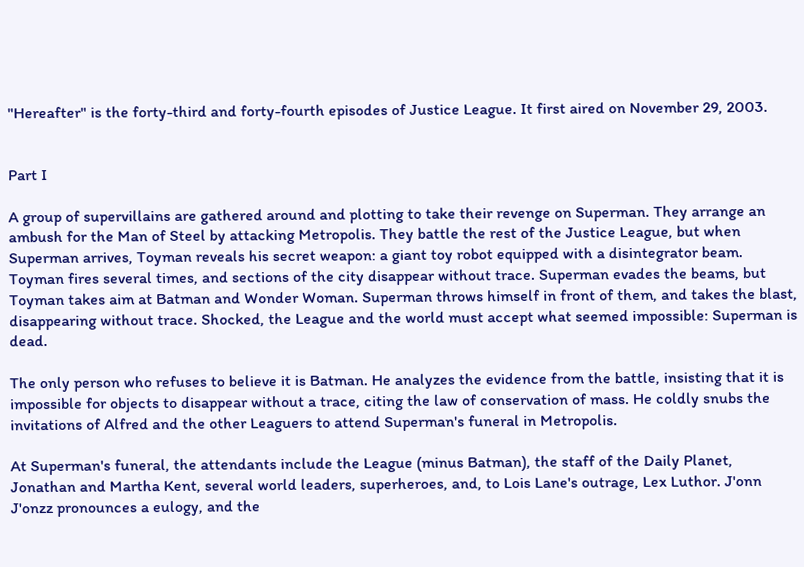"Hereafter" is the forty-third and forty-fourth episodes of Justice League. It first aired on November 29, 2003.


Part I

A group of supervillains are gathered around and plotting to take their revenge on Superman. They arrange an ambush for the Man of Steel by attacking Metropolis. They battle the rest of the Justice League, but when Superman arrives, Toyman reveals his secret weapon: a giant toy robot equipped with a disintegrator beam. Toyman fires several times, and sections of the city disappear without trace. Superman evades the beams, but Toyman takes aim at Batman and Wonder Woman. Superman throws himself in front of them, and takes the blast, disappearing without trace. Shocked, the League and the world must accept what seemed impossible: Superman is dead.

The only person who refuses to believe it is Batman. He analyzes the evidence from the battle, insisting that it is impossible for objects to disappear without a trace, citing the law of conservation of mass. He coldly snubs the invitations of Alfred and the other Leaguers to attend Superman's funeral in Metropolis.

At Superman's funeral, the attendants include the League (minus Batman), the staff of the Daily Planet, Jonathan and Martha Kent, several world leaders, superheroes, and, to Lois Lane's outrage, Lex Luthor. J'onn J'onzz pronounces a eulogy, and the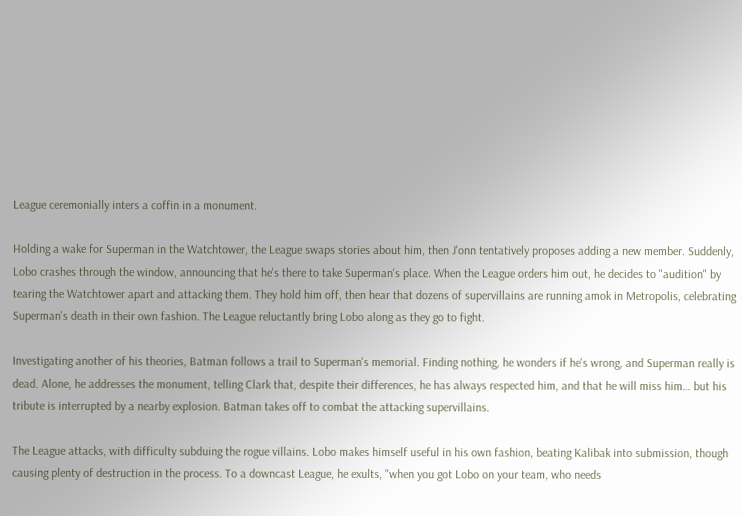League ceremonially inters a coffin in a monument.

Holding a wake for Superman in the Watchtower, the League swaps stories about him, then J'onn tentatively proposes adding a new member. Suddenly, Lobo crashes through the window, announcing that he's there to take Superman's place. When the League orders him out, he decides to "audition" by tearing the Watchtower apart and attacking them. They hold him off, then hear that dozens of supervillains are running amok in Metropolis, celebrating Superman's death in their own fashion. The League reluctantly bring Lobo along as they go to fight.

Investigating another of his theories, Batman follows a trail to Superman's memorial. Finding nothing, he wonders if he's wrong, and Superman really is dead. Alone, he addresses the monument, telling Clark that, despite their differences, he has always respected him, and that he will miss him… but his tribute is interrupted by a nearby explosion. Batman takes off to combat the attacking supervillains.

The League attacks, with difficulty subduing the rogue villains. Lobo makes himself useful in his own fashion, beating Kalibak into submission, though causing plenty of destruction in the process. To a downcast League, he exults, "when you got Lobo on your team, who needs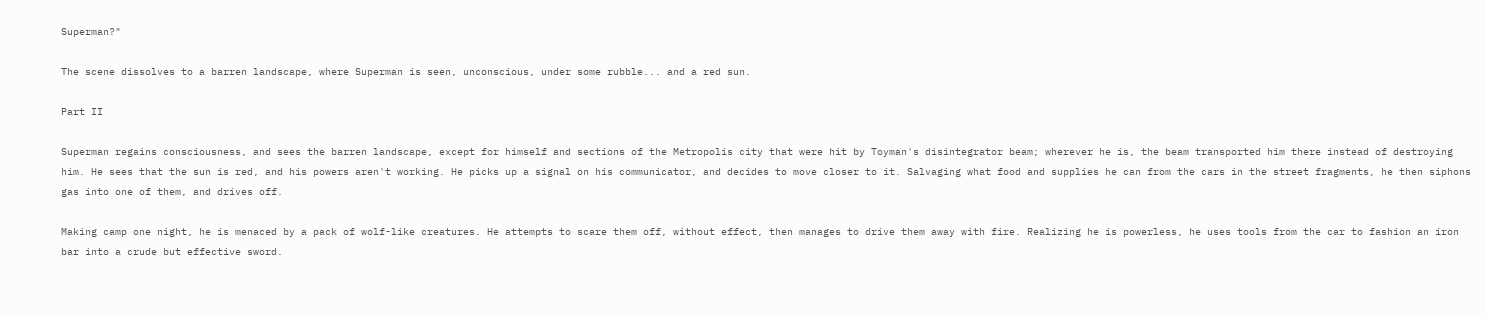Superman?"

The scene dissolves to a barren landscape, where Superman is seen, unconscious, under some rubble... and a red sun.

Part II

Superman regains consciousness, and sees the barren landscape, except for himself and sections of the Metropolis city that were hit by Toyman's disintegrator beam; wherever he is, the beam transported him there instead of destroying him. He sees that the sun is red, and his powers aren't working. He picks up a signal on his communicator, and decides to move closer to it. Salvaging what food and supplies he can from the cars in the street fragments, he then siphons gas into one of them, and drives off.

Making camp one night, he is menaced by a pack of wolf-like creatures. He attempts to scare them off, without effect, then manages to drive them away with fire. Realizing he is powerless, he uses tools from the car to fashion an iron bar into a crude but effective sword.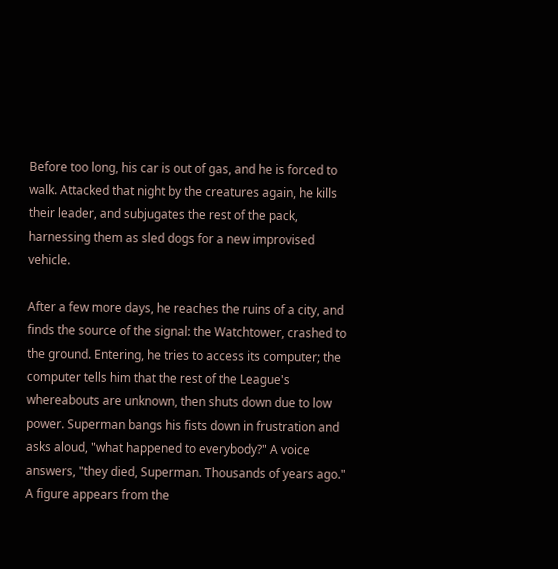Before too long, his car is out of gas, and he is forced to walk. Attacked that night by the creatures again, he kills their leader, and subjugates the rest of the pack, harnessing them as sled dogs for a new improvised vehicle.

After a few more days, he reaches the ruins of a city, and finds the source of the signal: the Watchtower, crashed to the ground. Entering, he tries to access its computer; the computer tells him that the rest of the League's whereabouts are unknown, then shuts down due to low power. Superman bangs his fists down in frustration and asks aloud, "what happened to everybody?" A voice answers, "they died, Superman. Thousands of years ago." A figure appears from the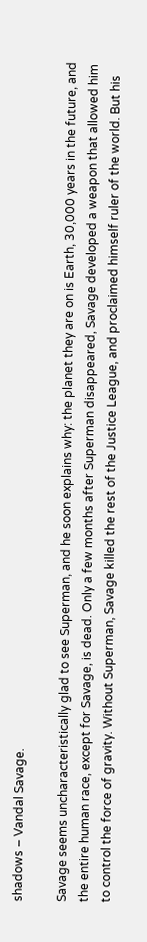shadows – Vandal Savage.

Savage seems uncharacteristically glad to see Superman, and he soon explains why: the planet they are on is Earth, 30,000 years in the future, and the entire human race, except for Savage, is dead. Only a few months after Superman disappeared, Savage developed a weapon that allowed him to control the force of gravity. Without Superman, Savage killed the rest of the Justice League, and proclaimed himself ruler of the world. But his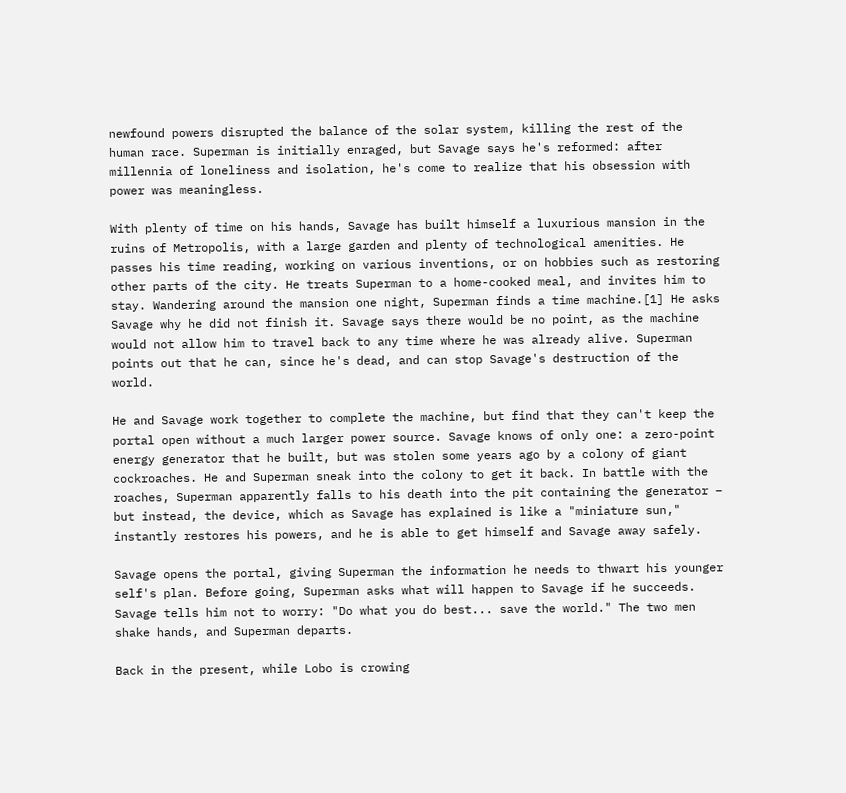newfound powers disrupted the balance of the solar system, killing the rest of the human race. Superman is initially enraged, but Savage says he's reformed: after millennia of loneliness and isolation, he's come to realize that his obsession with power was meaningless.

With plenty of time on his hands, Savage has built himself a luxurious mansion in the ruins of Metropolis, with a large garden and plenty of technological amenities. He passes his time reading, working on various inventions, or on hobbies such as restoring other parts of the city. He treats Superman to a home-cooked meal, and invites him to stay. Wandering around the mansion one night, Superman finds a time machine.[1] He asks Savage why he did not finish it. Savage says there would be no point, as the machine would not allow him to travel back to any time where he was already alive. Superman points out that he can, since he's dead, and can stop Savage's destruction of the world.

He and Savage work together to complete the machine, but find that they can't keep the portal open without a much larger power source. Savage knows of only one: a zero-point energy generator that he built, but was stolen some years ago by a colony of giant cockroaches. He and Superman sneak into the colony to get it back. In battle with the roaches, Superman apparently falls to his death into the pit containing the generator – but instead, the device, which as Savage has explained is like a "miniature sun," instantly restores his powers, and he is able to get himself and Savage away safely.

Savage opens the portal, giving Superman the information he needs to thwart his younger self's plan. Before going, Superman asks what will happen to Savage if he succeeds. Savage tells him not to worry: "Do what you do best... save the world." The two men shake hands, and Superman departs.

Back in the present, while Lobo is crowing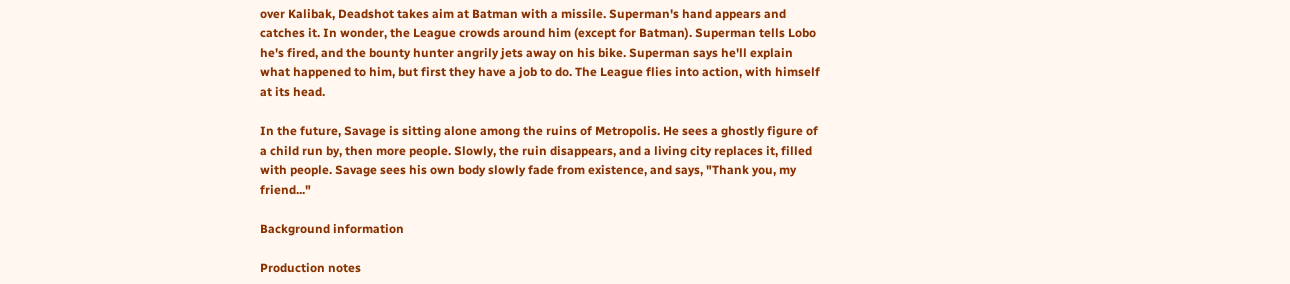over Kalibak, Deadshot takes aim at Batman with a missile. Superman's hand appears and catches it. In wonder, the League crowds around him (except for Batman). Superman tells Lobo he's fired, and the bounty hunter angrily jets away on his bike. Superman says he'll explain what happened to him, but first they have a job to do. The League flies into action, with himself at its head.

In the future, Savage is sitting alone among the ruins of Metropolis. He sees a ghostly figure of a child run by, then more people. Slowly, the ruin disappears, and a living city replaces it, filled with people. Savage sees his own body slowly fade from existence, and says, "Thank you, my friend..."

Background information

Production notes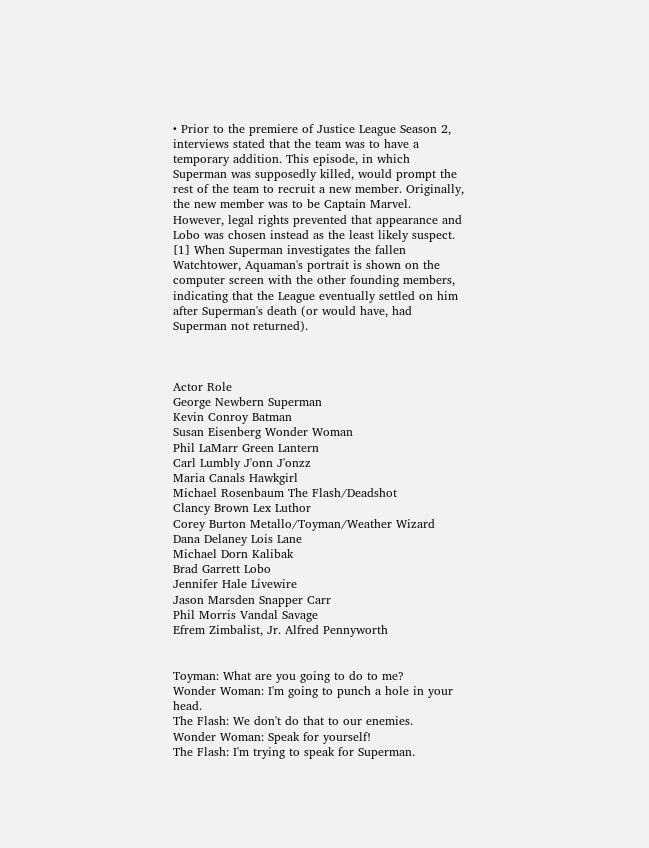• Prior to the premiere of Justice League Season 2, interviews stated that the team was to have a temporary addition. This episode, in which Superman was supposedly killed, would prompt the rest of the team to recruit a new member. Originally, the new member was to be Captain Marvel. However, legal rights prevented that appearance and Lobo was chosen instead as the least likely suspect. [1] When Superman investigates the fallen Watchtower, Aquaman's portrait is shown on the computer screen with the other founding members, indicating that the League eventually settled on him after Superman's death (or would have, had Superman not returned).



Actor Role
George Newbern Superman
Kevin Conroy Batman
Susan Eisenberg Wonder Woman
Phil LaMarr Green Lantern
Carl Lumbly J'onn J'onzz
Maria Canals Hawkgirl
Michael Rosenbaum The Flash/Deadshot
Clancy Brown Lex Luthor
Corey Burton Metallo/Toyman/Weather Wizard
Dana Delaney Lois Lane
Michael Dorn Kalibak
Brad Garrett Lobo
Jennifer Hale Livewire
Jason Marsden Snapper Carr
Phil Morris Vandal Savage
Efrem Zimbalist, Jr. Alfred Pennyworth


Toyman: What are you going to do to me?
Wonder Woman: I'm going to punch a hole in your head.
The Flash: We don't do that to our enemies.
Wonder Woman: Speak for yourself!
The Flash: I'm trying to speak for Superman.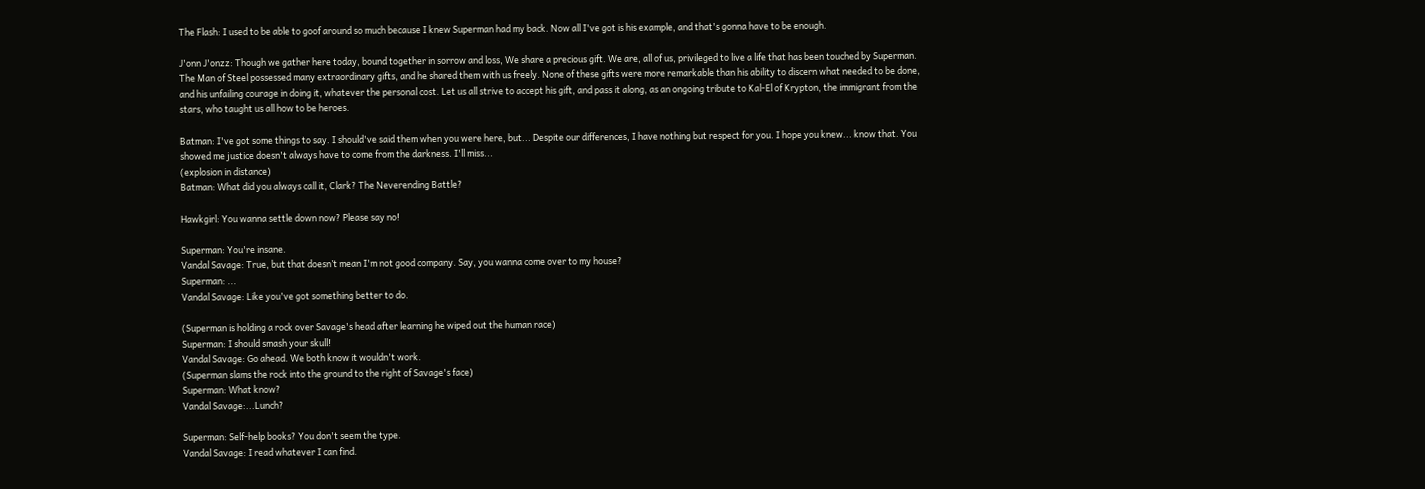The Flash: I used to be able to goof around so much because I knew Superman had my back. Now all I've got is his example, and that's gonna have to be enough.

J'onn J'onzz: Though we gather here today, bound together in sorrow and loss, We share a precious gift. We are, all of us, privileged to live a life that has been touched by Superman. The Man of Steel possessed many extraordinary gifts, and he shared them with us freely. None of these gifts were more remarkable than his ability to discern what needed to be done, and his unfailing courage in doing it, whatever the personal cost. Let us all strive to accept his gift, and pass it along, as an ongoing tribute to Kal-El of Krypton, the immigrant from the stars, who taught us all how to be heroes.

Batman: I've got some things to say. I should've said them when you were here, but... Despite our differences, I have nothing but respect for you. I hope you knew... know that. You showed me justice doesn't always have to come from the darkness. I'll miss...
(explosion in distance)
Batman: What did you always call it, Clark? The Neverending Battle?

Hawkgirl: You wanna settle down now? Please say no!

Superman: You're insane.
Vandal Savage: True, but that doesn’t mean I'm not good company. Say, you wanna come over to my house?
Superman: ...
Vandal Savage: Like you've got something better to do.

(Superman is holding a rock over Savage's head after learning he wiped out the human race)
Superman: I should smash your skull!
Vandal Savage: Go ahead. We both know it wouldn't work.
(Superman slams the rock into the ground to the right of Savage's face)
Superman: What know?
Vandal Savage:...Lunch?

Superman: Self-help books? You don't seem the type.
Vandal Savage: I read whatever I can find.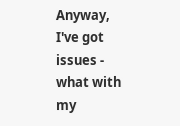Anyway, I've got issues - what with my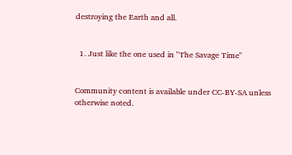destroying the Earth and all.


  1. Just like the one used in "The Savage Time"


Community content is available under CC-BY-SA unless otherwise noted.